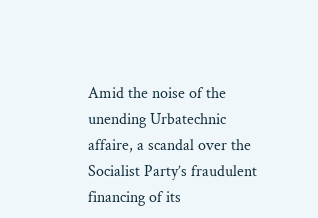Amid the noise of the unending Urbatechnic affaire, a scandal over the Socialist Party’s fraudulent financing of its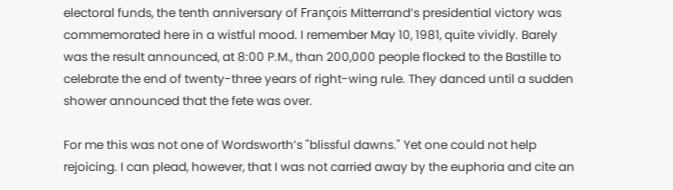electoral funds, the tenth anniversary of François Mitterrand’s presidential victory was commemorated here in a wistful mood. I remember May 10, 1981, quite vividly. Barely was the result announced, at 8:00 P.M., than 200,000 people flocked to the Bastille to celebrate the end of twenty-three years of right-wing rule. They danced until a sudden shower announced that the fete was over.

For me this was not one of Wordsworth’s "blissful dawns." Yet one could not help rejoicing. I can plead, however, that I was not carried away by the euphoria and cite an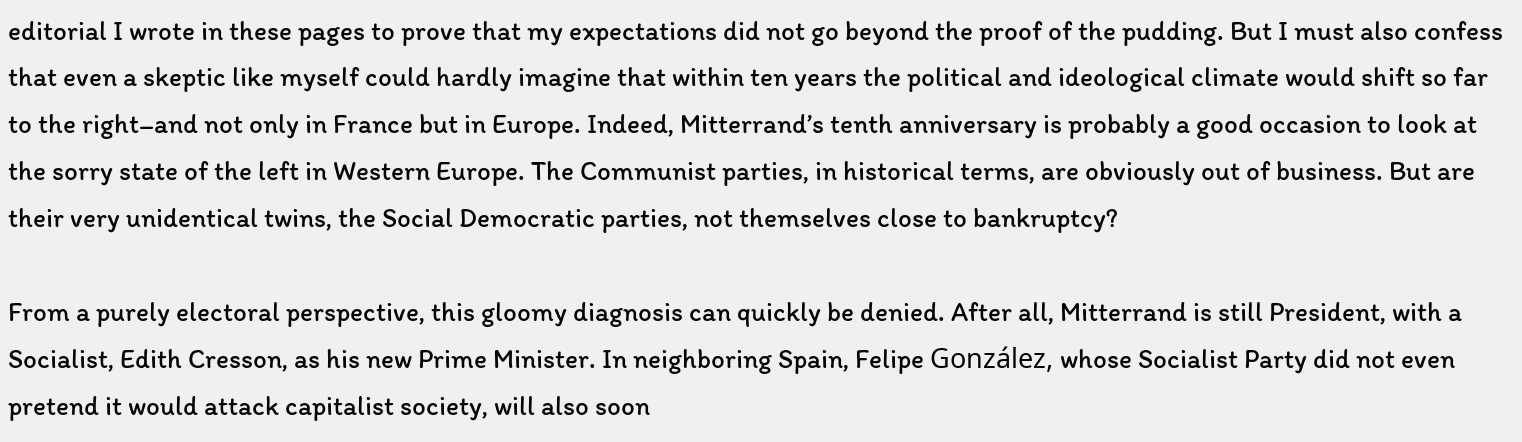editorial I wrote in these pages to prove that my expectations did not go beyond the proof of the pudding. But I must also confess that even a skeptic like myself could hardly imagine that within ten years the political and ideological climate would shift so far to the right–and not only in France but in Europe. Indeed, Mitterrand’s tenth anniversary is probably a good occasion to look at the sorry state of the left in Western Europe. The Communist parties, in historical terms, are obviously out of business. But are their very unidentical twins, the Social Democratic parties, not themselves close to bankruptcy?

From a purely electoral perspective, this gloomy diagnosis can quickly be denied. After all, Mitterrand is still President, with a Socialist, Edith Cresson, as his new Prime Minister. In neighboring Spain, Felipe González, whose Socialist Party did not even pretend it would attack capitalist society, will also soon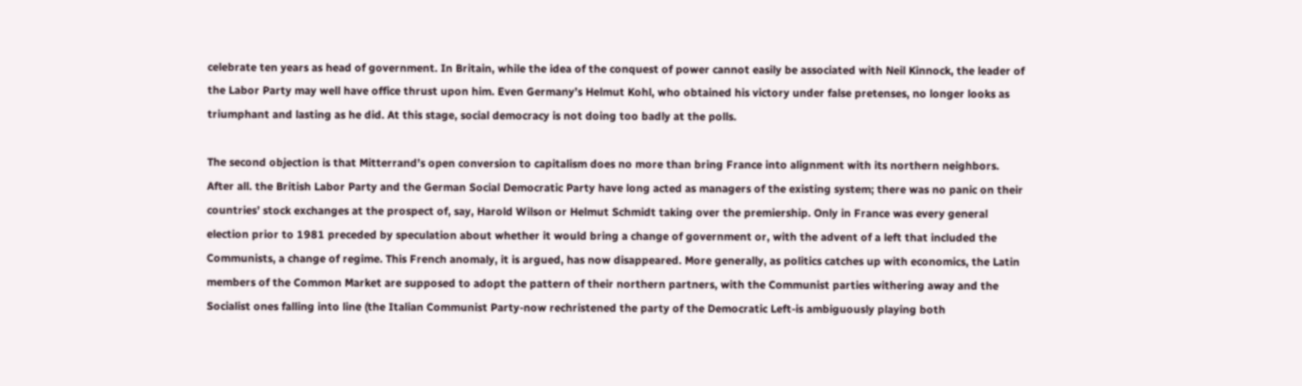celebrate ten years as head of government. In Britain, while the idea of the conquest of power cannot easily be associated with Neil Kinnock, the leader of the Labor Party may well have office thrust upon him. Even Germany’s Helmut Kohl, who obtained his victory under false pretenses, no longer looks as triumphant and lasting as he did. At this stage, social democracy is not doing too badly at the polls.

The second objection is that Mitterrand’s open conversion to capitalism does no more than bring France into alignment with its northern neighbors. After all. the British Labor Party and the German Social Democratic Party have long acted as managers of the existing system; there was no panic on their countries’ stock exchanges at the prospect of, say, Harold Wilson or Helmut Schmidt taking over the premiership. Only in France was every general election prior to 1981 preceded by speculation about whether it would bring a change of government or, with the advent of a left that included the Communists, a change of regime. This French anomaly, it is argued, has now disappeared. More generally, as politics catches up with economics, the Latin members of the Common Market are supposed to adopt the pattern of their northern partners, with the Communist parties withering away and the Socialist ones falling into line (the Italian Communist Party-now rechristened the party of the Democratic Left-is ambiguously playing both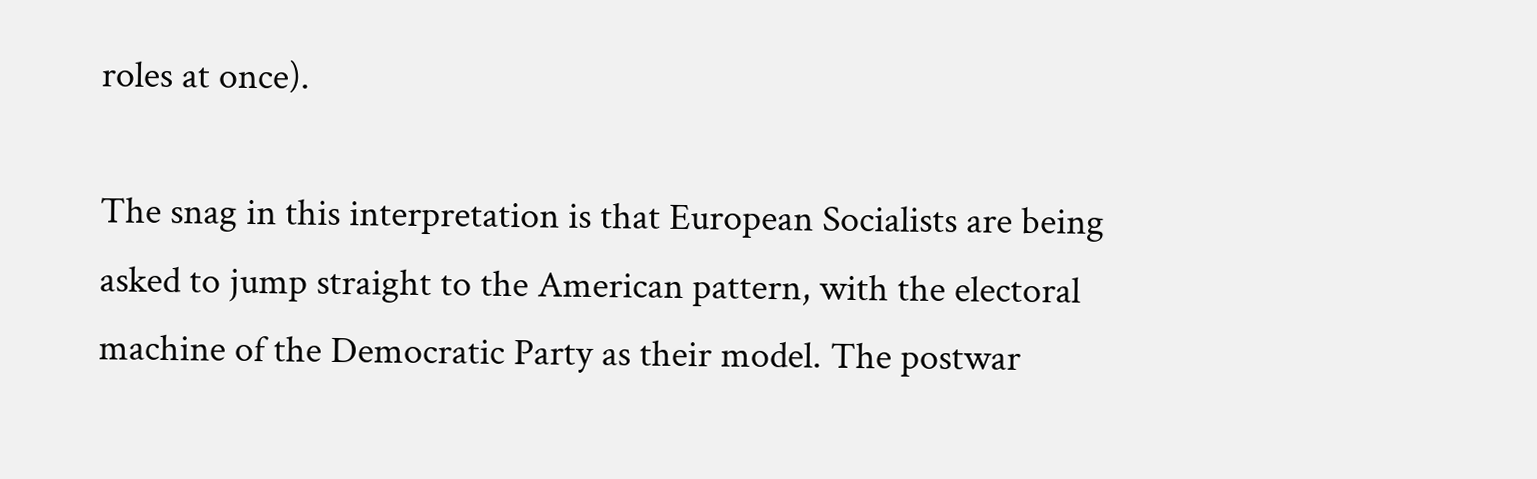roles at once).

The snag in this interpretation is that European Socialists are being asked to jump straight to the American pattern, with the electoral machine of the Democratic Party as their model. The postwar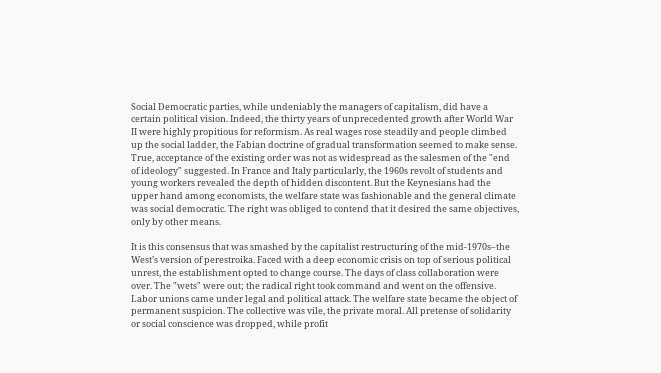Social Democratic parties, while undeniably the managers of capitalism, did have a certain political vision. Indeed, the thirty years of unprecedented growth after World War II were highly propitious for reformism. As real wages rose steadily and people climbed up the social ladder, the Fabian doctrine of gradual transformation seemed to make sense. True, acceptance of the existing order was not as widespread as the salesmen of the "end of ideology" suggested. In France and Italy particularly, the 1960s revolt of students and young workers revealed the depth of hidden discontent. But the Keynesians had the upper hand among economists, the welfare state was fashionable and the general climate was social democratic. The right was obliged to contend that it desired the same objectives, only by other means.

It is this consensus that was smashed by the capitalist restructuring of the mid-1970s–the West’s version of perestroika. Faced with a deep economic crisis on top of serious political unrest, the establishment opted to change course. The days of class collaboration were over. The "wets" were out; the radical right took command and went on the offensive. Labor unions came under legal and political attack. The welfare state became the object of permanent suspicion. The collective was vile, the private moral. All pretense of solidarity or social conscience was dropped, while profit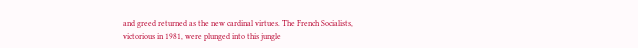and greed returned as the new cardinal virtues. The French Socialists, victorious in 1981, were plunged into this jungle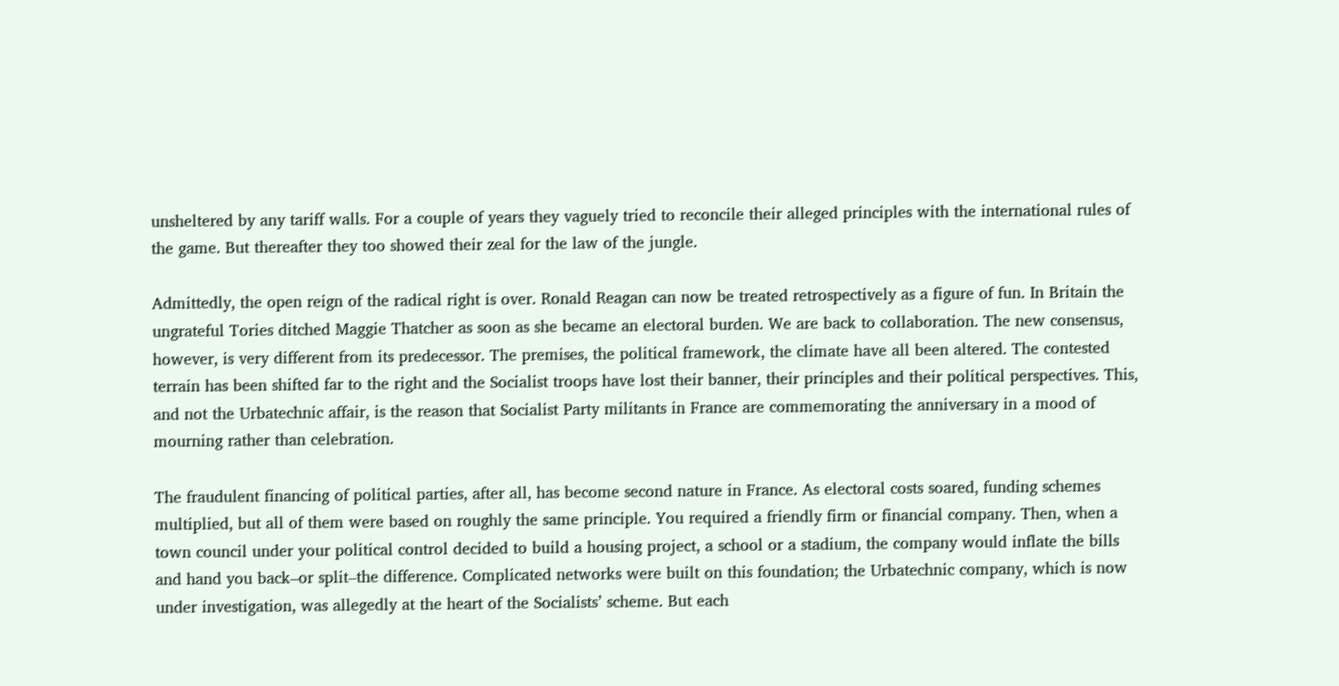unsheltered by any tariff walls. For a couple of years they vaguely tried to reconcile their alleged principles with the international rules of the game. But thereafter they too showed their zeal for the law of the jungle.

Admittedly, the open reign of the radical right is over. Ronald Reagan can now be treated retrospectively as a figure of fun. In Britain the ungrateful Tories ditched Maggie Thatcher as soon as she became an electoral burden. We are back to collaboration. The new consensus, however, is very different from its predecessor. The premises, the political framework, the climate have all been altered. The contested terrain has been shifted far to the right and the Socialist troops have lost their banner, their principles and their political perspectives. This, and not the Urbatechnic affair, is the reason that Socialist Party militants in France are commemorating the anniversary in a mood of mourning rather than celebration.

The fraudulent financing of political parties, after all, has become second nature in France. As electoral costs soared, funding schemes multiplied, but all of them were based on roughly the same principle. You required a friendly firm or financial company. Then, when a town council under your political control decided to build a housing project, a school or a stadium, the company would inflate the bills and hand you back–or split–the difference. Complicated networks were built on this foundation; the Urbatechnic company, which is now under investigation, was allegedly at the heart of the Socialists’ scheme. But each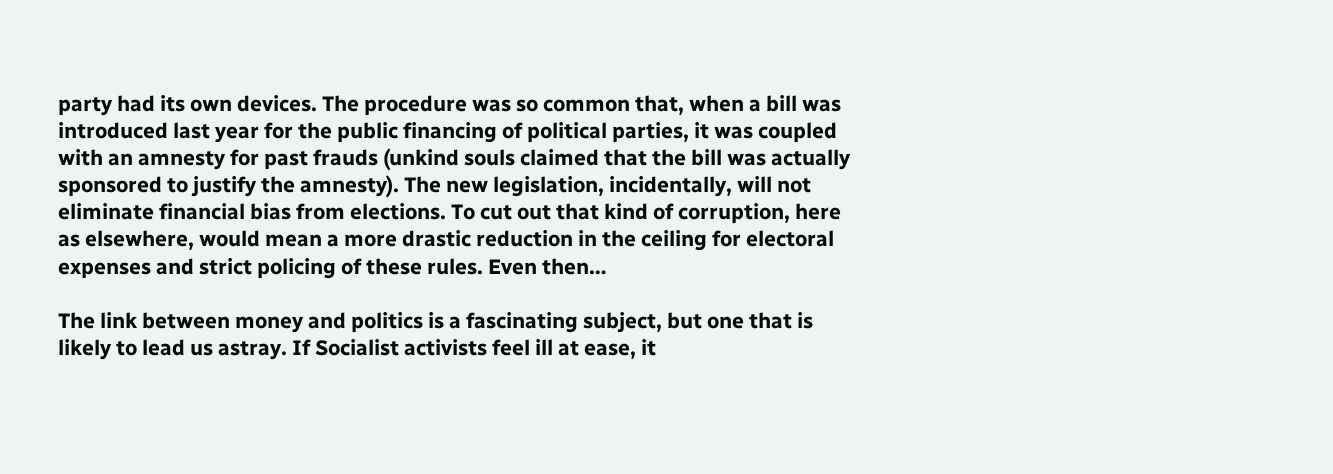party had its own devices. The procedure was so common that, when a bill was introduced last year for the public financing of political parties, it was coupled with an amnesty for past frauds (unkind souls claimed that the bill was actually sponsored to justify the amnesty). The new legislation, incidentally, will not eliminate financial bias from elections. To cut out that kind of corruption, here as elsewhere, would mean a more drastic reduction in the ceiling for electoral expenses and strict policing of these rules. Even then…

The link between money and politics is a fascinating subject, but one that is likely to lead us astray. If Socialist activists feel ill at ease, it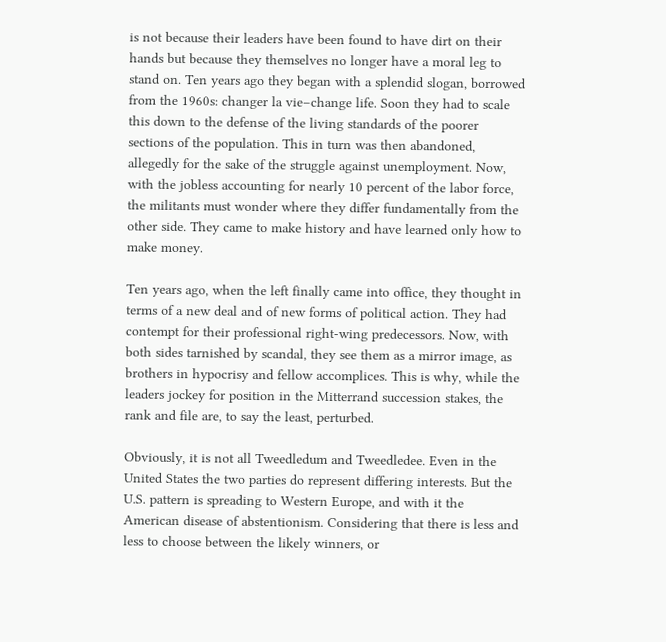is not because their leaders have been found to have dirt on their hands but because they themselves no longer have a moral leg to stand on. Ten years ago they began with a splendid slogan, borrowed from the 1960s: changer la vie–change life. Soon they had to scale this down to the defense of the living standards of the poorer sections of the population. This in turn was then abandoned, allegedly for the sake of the struggle against unemployment. Now, with the jobless accounting for nearly 10 percent of the labor force, the militants must wonder where they differ fundamentally from the other side. They came to make history and have learned only how to make money.

Ten years ago, when the left finally came into office, they thought in terms of a new deal and of new forms of political action. They had contempt for their professional right-wing predecessors. Now, with both sides tarnished by scandal, they see them as a mirror image, as brothers in hypocrisy and fellow accomplices. This is why, while the leaders jockey for position in the Mitterrand succession stakes, the rank and file are, to say the least, perturbed.

Obviously, it is not all Tweedledum and Tweedledee. Even in the United States the two parties do represent differing interests. But the U.S. pattern is spreading to Western Europe, and with it the American disease of abstentionism. Considering that there is less and less to choose between the likely winners, or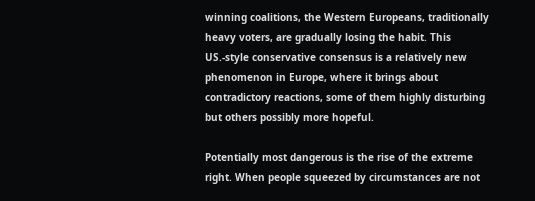winning coalitions, the Western Europeans, traditionally heavy voters, are gradually losing the habit. This US.-style conservative consensus is a relatively new phenomenon in Europe, where it brings about contradictory reactions, some of them highly disturbing but others possibly more hopeful.

Potentially most dangerous is the rise of the extreme right. When people squeezed by circumstances are not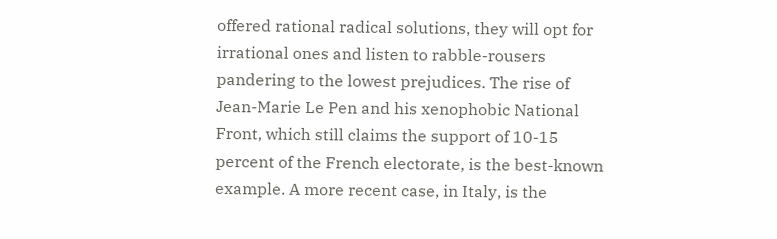offered rational radical solutions, they will opt for irrational ones and listen to rabble-rousers pandering to the lowest prejudices. The rise of Jean-Marie Le Pen and his xenophobic National Front, which still claims the support of 10-15 percent of the French electorate, is the best-known example. A more recent case, in Italy, is the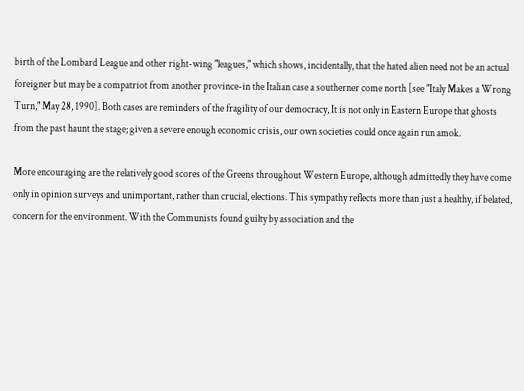birth of the Lombard League and other right-wing "leagues," which shows, incidentally, that the hated alien need not be an actual foreigner but may be a compatriot from another province-in the Italian case a southerner come north [see "Italy Makes a Wrong Turn," May 28, 1990]. Both cases are reminders of the fragility of our democracy, It is not only in Eastern Europe that ghosts from the past haunt the stage; given a severe enough economic crisis, our own societies could once again run amok.

More encouraging are the relatively good scores of the Greens throughout Western Europe, although admittedly they have come only in opinion surveys and unimportant, rather than crucial, elections. This sympathy reflects more than just a healthy, if belated, concern for the environment. With the Communists found guilty by association and the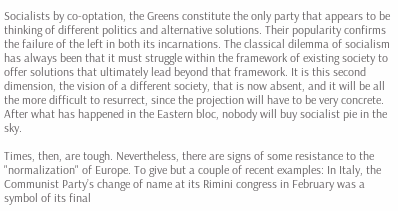Socialists by co-optation, the Greens constitute the only party that appears to be thinking of different politics and alternative solutions. Their popularity confirms the failure of the left in both its incarnations. The classical dilemma of socialism has always been that it must struggle within the framework of existing society to offer solutions that ultimately lead beyond that framework. It is this second dimension, the vision of a different society, that is now absent, and it will be all the more difficult to resurrect, since the projection will have to be very concrete. After what has happened in the Eastern bloc, nobody will buy socialist pie in the sky.

Times, then, are tough. Nevertheless, there are signs of some resistance to the "normalization" of Europe. To give but a couple of recent examples: In Italy, the Communist Party’s change of name at its Rimini congress in February was a symbol of its final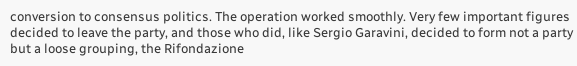conversion to consensus politics. The operation worked smoothly. Very few important figures decided to leave the party, and those who did, like Sergio Garavini, decided to form not a party but a loose grouping, the Rifondazione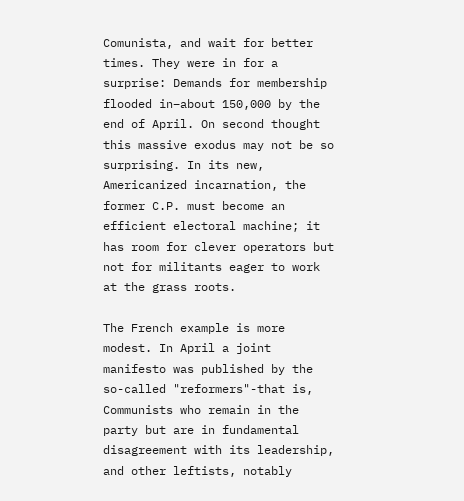Comunista, and wait for better times. They were in for a surprise: Demands for membership flooded in–about 150,000 by the end of April. On second thought this massive exodus may not be so surprising. In its new, Americanized incarnation, the former C.P. must become an efficient electoral machine; it has room for clever operators but not for militants eager to work at the grass roots.

The French example is more modest. In April a joint manifesto was published by the so-called "reformers"-that is, Communists who remain in the party but are in fundamental disagreement with its leadership, and other leftists, notably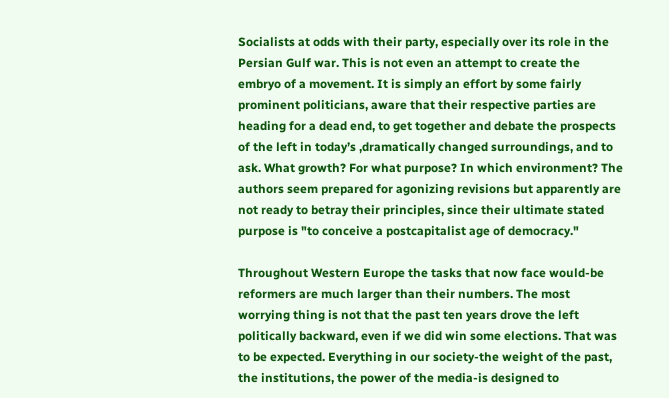Socialists at odds with their party, especially over its role in the Persian Gulf war. This is not even an attempt to create the embryo of a movement. It is simply an effort by some fairly prominent politicians, aware that their respective parties are heading for a dead end, to get together and debate the prospects of the left in today’s ,dramatically changed surroundings, and to ask. What growth? For what purpose? In which environment? The authors seem prepared for agonizing revisions but apparently are not ready to betray their principles, since their ultimate stated purpose is "to conceive a postcapitalist age of democracy."

Throughout Western Europe the tasks that now face would-be reformers are much larger than their numbers. The most worrying thing is not that the past ten years drove the left politically backward, even if we did win some elections. That was to be expected. Everything in our society-the weight of the past, the institutions, the power of the media-is designed to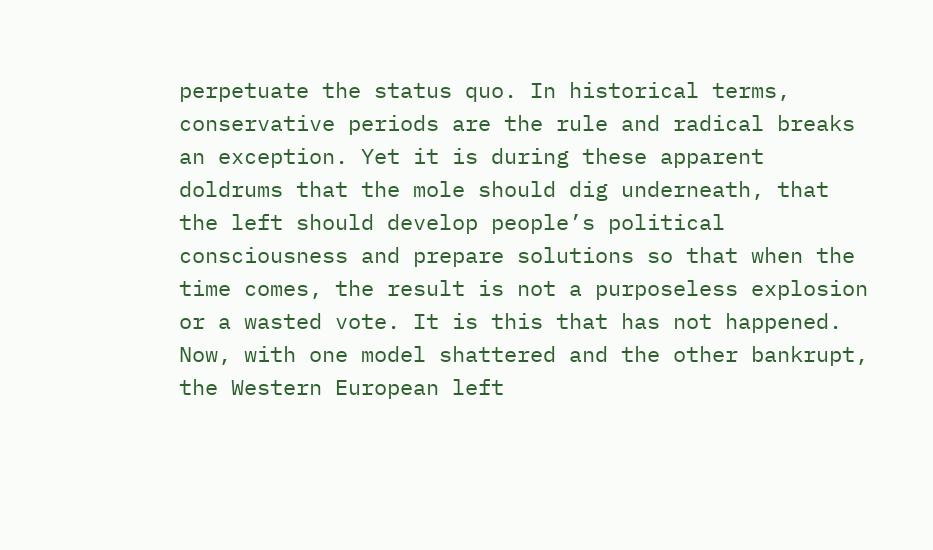perpetuate the status quo. In historical terms, conservative periods are the rule and radical breaks an exception. Yet it is during these apparent doldrums that the mole should dig underneath, that the left should develop people’s political consciousness and prepare solutions so that when the time comes, the result is not a purposeless explosion or a wasted vote. It is this that has not happened. Now, with one model shattered and the other bankrupt, the Western European left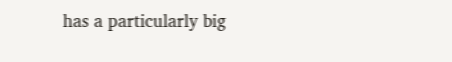has a particularly big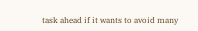task ahead if it wants to avoid many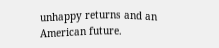unhappy returns and an American future.